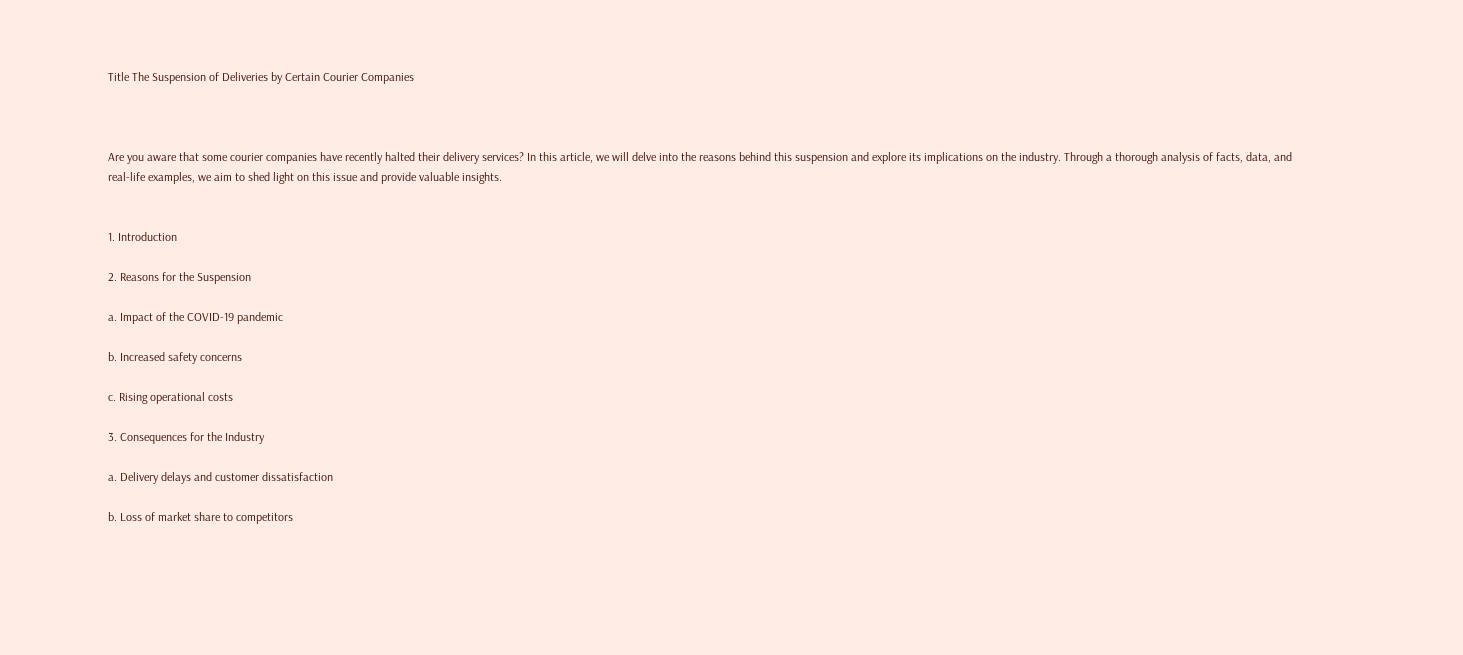Title The Suspension of Deliveries by Certain Courier Companies



Are you aware that some courier companies have recently halted their delivery services? In this article, we will delve into the reasons behind this suspension and explore its implications on the industry. Through a thorough analysis of facts, data, and real-life examples, we aim to shed light on this issue and provide valuable insights.


1. Introduction

2. Reasons for the Suspension

a. Impact of the COVID-19 pandemic

b. Increased safety concerns

c. Rising operational costs

3. Consequences for the Industry

a. Delivery delays and customer dissatisfaction

b. Loss of market share to competitors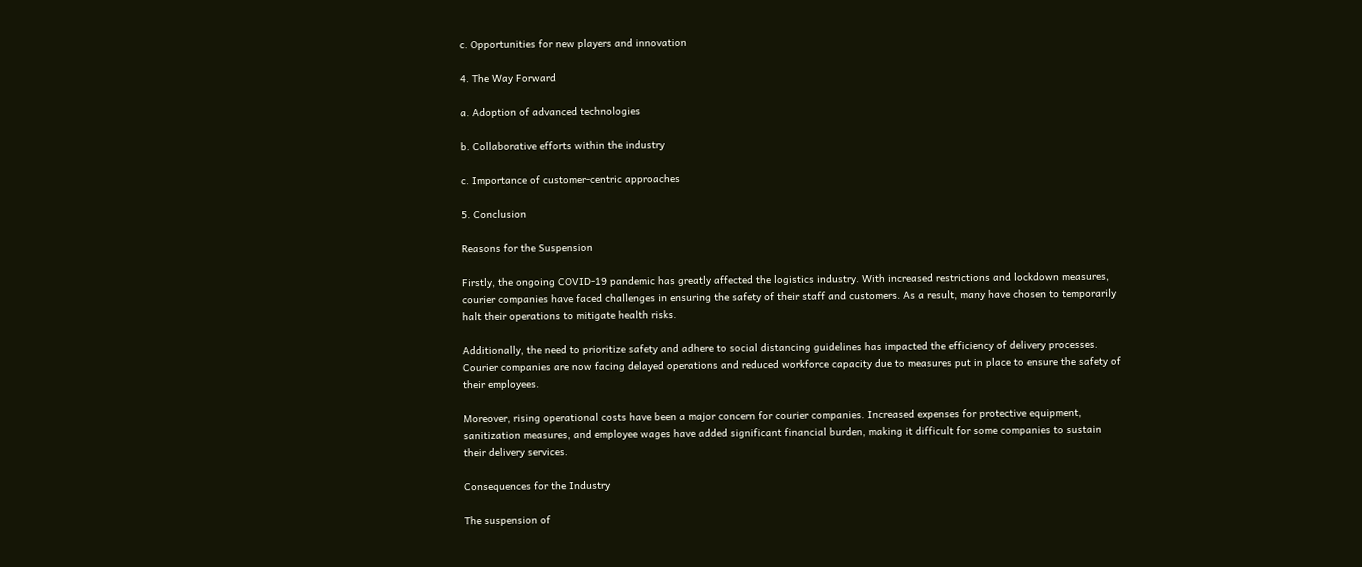c. Opportunities for new players and innovation

4. The Way Forward

a. Adoption of advanced technologies

b. Collaborative efforts within the industry

c. Importance of customer-centric approaches

5. Conclusion

Reasons for the Suspension

Firstly, the ongoing COVID-19 pandemic has greatly affected the logistics industry. With increased restrictions and lockdown measures, courier companies have faced challenges in ensuring the safety of their staff and customers. As a result, many have chosen to temporarily halt their operations to mitigate health risks.

Additionally, the need to prioritize safety and adhere to social distancing guidelines has impacted the efficiency of delivery processes. Courier companies are now facing delayed operations and reduced workforce capacity due to measures put in place to ensure the safety of their employees.

Moreover, rising operational costs have been a major concern for courier companies. Increased expenses for protective equipment, sanitization measures, and employee wages have added significant financial burden, making it difficult for some companies to sustain their delivery services.

Consequences for the Industry

The suspension of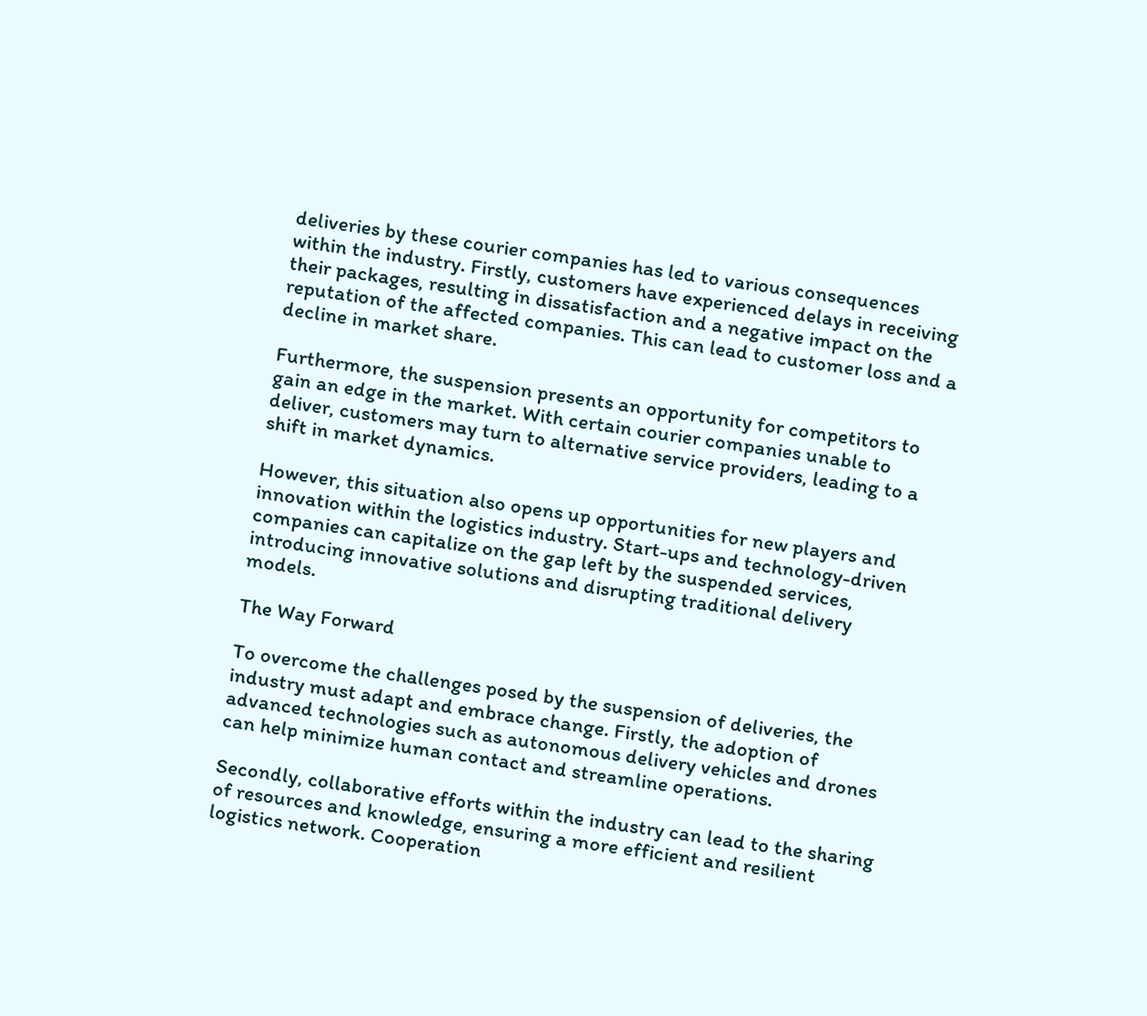deliveries by these courier companies has led to various consequences within the industry. Firstly, customers have experienced delays in receiving their packages, resulting in dissatisfaction and a negative impact on the reputation of the affected companies. This can lead to customer loss and a decline in market share.

Furthermore, the suspension presents an opportunity for competitors to gain an edge in the market. With certain courier companies unable to deliver, customers may turn to alternative service providers, leading to a shift in market dynamics.

However, this situation also opens up opportunities for new players and innovation within the logistics industry. Start-ups and technology-driven companies can capitalize on the gap left by the suspended services, introducing innovative solutions and disrupting traditional delivery models.

The Way Forward

To overcome the challenges posed by the suspension of deliveries, the industry must adapt and embrace change. Firstly, the adoption of advanced technologies such as autonomous delivery vehicles and drones can help minimize human contact and streamline operations.

Secondly, collaborative efforts within the industry can lead to the sharing of resources and knowledge, ensuring a more efficient and resilient logistics network. Cooperation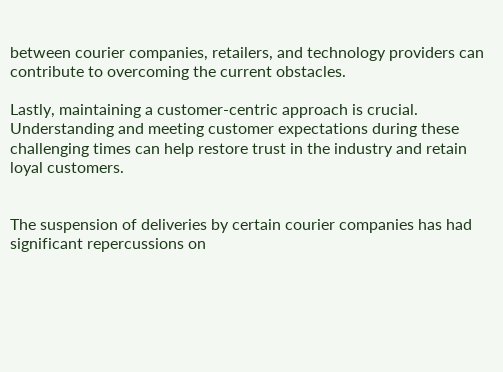between courier companies, retailers, and technology providers can contribute to overcoming the current obstacles.

Lastly, maintaining a customer-centric approach is crucial. Understanding and meeting customer expectations during these challenging times can help restore trust in the industry and retain loyal customers.


The suspension of deliveries by certain courier companies has had significant repercussions on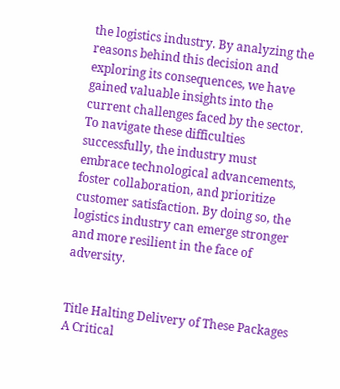the logistics industry. By analyzing the reasons behind this decision and exploring its consequences, we have gained valuable insights into the current challenges faced by the sector. To navigate these difficulties successfully, the industry must embrace technological advancements, foster collaboration, and prioritize customer satisfaction. By doing so, the logistics industry can emerge stronger and more resilient in the face of adversity.


Title Halting Delivery of These Packages A Critical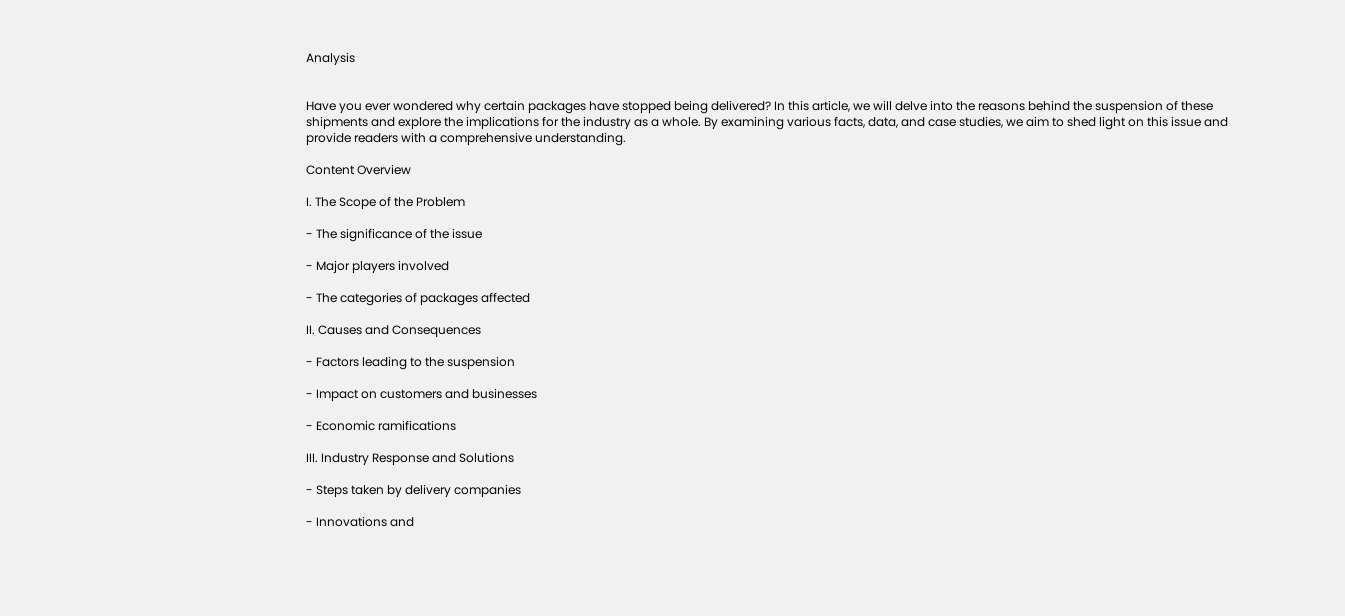Analysis


Have you ever wondered why certain packages have stopped being delivered? In this article, we will delve into the reasons behind the suspension of these shipments and explore the implications for the industry as a whole. By examining various facts, data, and case studies, we aim to shed light on this issue and provide readers with a comprehensive understanding.

Content Overview

I. The Scope of the Problem

- The significance of the issue

- Major players involved

- The categories of packages affected

II. Causes and Consequences

- Factors leading to the suspension

- Impact on customers and businesses

- Economic ramifications

III. Industry Response and Solutions

- Steps taken by delivery companies

- Innovations and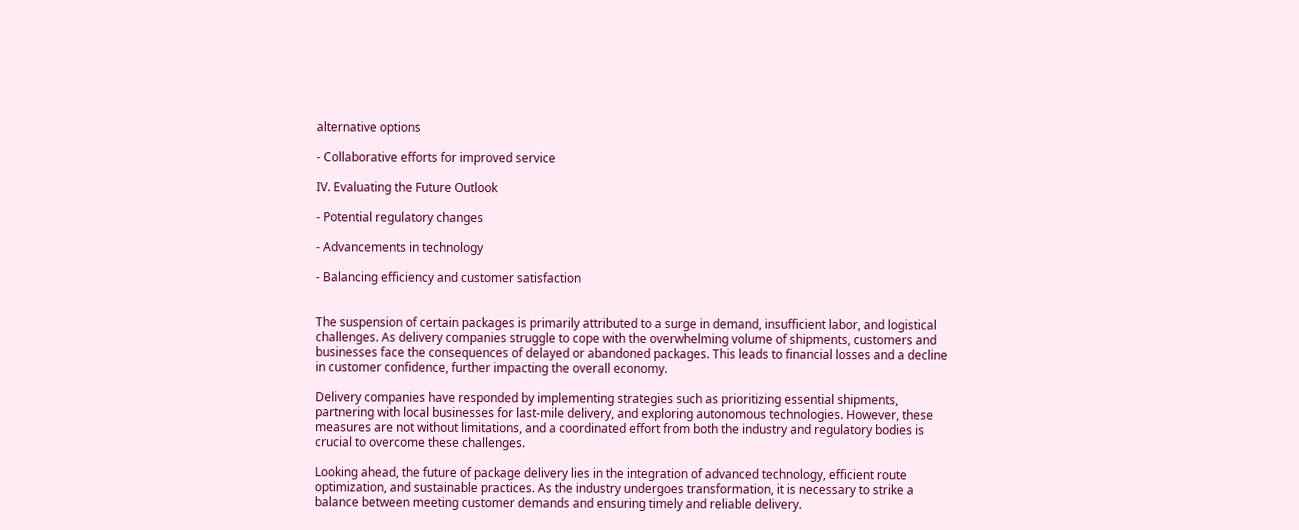alternative options

- Collaborative efforts for improved service

IV. Evaluating the Future Outlook

- Potential regulatory changes

- Advancements in technology

- Balancing efficiency and customer satisfaction


The suspension of certain packages is primarily attributed to a surge in demand, insufficient labor, and logistical challenges. As delivery companies struggle to cope with the overwhelming volume of shipments, customers and businesses face the consequences of delayed or abandoned packages. This leads to financial losses and a decline in customer confidence, further impacting the overall economy.

Delivery companies have responded by implementing strategies such as prioritizing essential shipments, partnering with local businesses for last-mile delivery, and exploring autonomous technologies. However, these measures are not without limitations, and a coordinated effort from both the industry and regulatory bodies is crucial to overcome these challenges.

Looking ahead, the future of package delivery lies in the integration of advanced technology, efficient route optimization, and sustainable practices. As the industry undergoes transformation, it is necessary to strike a balance between meeting customer demands and ensuring timely and reliable delivery.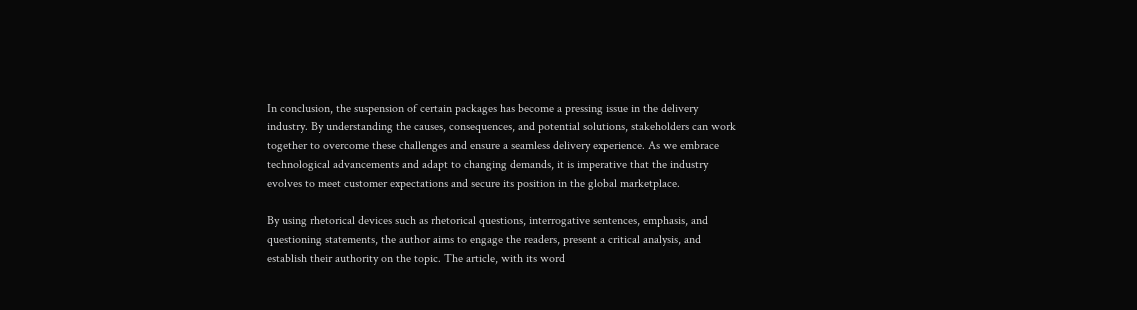In conclusion, the suspension of certain packages has become a pressing issue in the delivery industry. By understanding the causes, consequences, and potential solutions, stakeholders can work together to overcome these challenges and ensure a seamless delivery experience. As we embrace technological advancements and adapt to changing demands, it is imperative that the industry evolves to meet customer expectations and secure its position in the global marketplace.

By using rhetorical devices such as rhetorical questions, interrogative sentences, emphasis, and questioning statements, the author aims to engage the readers, present a critical analysis, and establish their authority on the topic. The article, with its word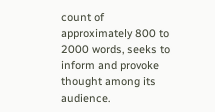count of approximately 800 to 2000 words, seeks to inform and provoke thought among its audience.